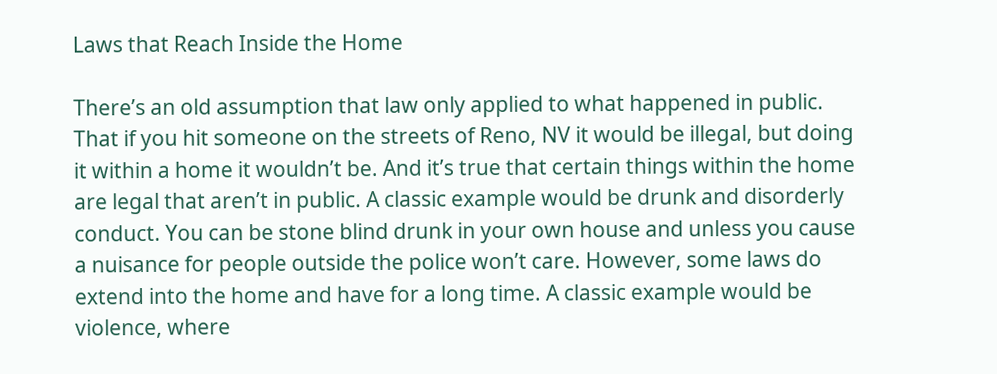Laws that Reach Inside the Home

There’s an old assumption that law only applied to what happened in public. That if you hit someone on the streets of Reno, NV it would be illegal, but doing it within a home it wouldn’t be. And it’s true that certain things within the home are legal that aren’t in public. A classic example would be drunk and disorderly conduct. You can be stone blind drunk in your own house and unless you cause a nuisance for people outside the police won’t care. However, some laws do extend into the home and have for a long time. A classic example would be violence, where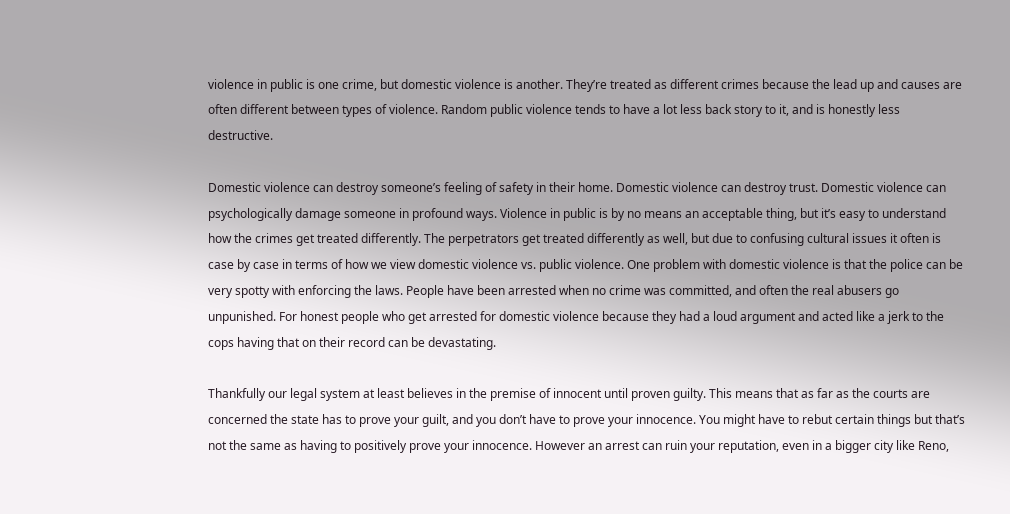violence in public is one crime, but domestic violence is another. They’re treated as different crimes because the lead up and causes are often different between types of violence. Random public violence tends to have a lot less back story to it, and is honestly less destructive.

Domestic violence can destroy someone’s feeling of safety in their home. Domestic violence can destroy trust. Domestic violence can psychologically damage someone in profound ways. Violence in public is by no means an acceptable thing, but it’s easy to understand how the crimes get treated differently. The perpetrators get treated differently as well, but due to confusing cultural issues it often is case by case in terms of how we view domestic violence vs. public violence. One problem with domestic violence is that the police can be very spotty with enforcing the laws. People have been arrested when no crime was committed, and often the real abusers go unpunished. For honest people who get arrested for domestic violence because they had a loud argument and acted like a jerk to the cops having that on their record can be devastating.

Thankfully our legal system at least believes in the premise of innocent until proven guilty. This means that as far as the courts are concerned the state has to prove your guilt, and you don’t have to prove your innocence. You might have to rebut certain things but that’s not the same as having to positively prove your innocence. However an arrest can ruin your reputation, even in a bigger city like Reno,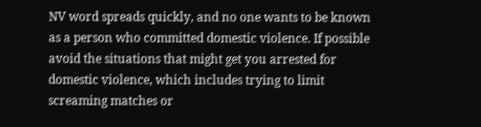NV word spreads quickly, and no one wants to be known as a person who committed domestic violence. If possible avoid the situations that might get you arrested for domestic violence, which includes trying to limit screaming matches or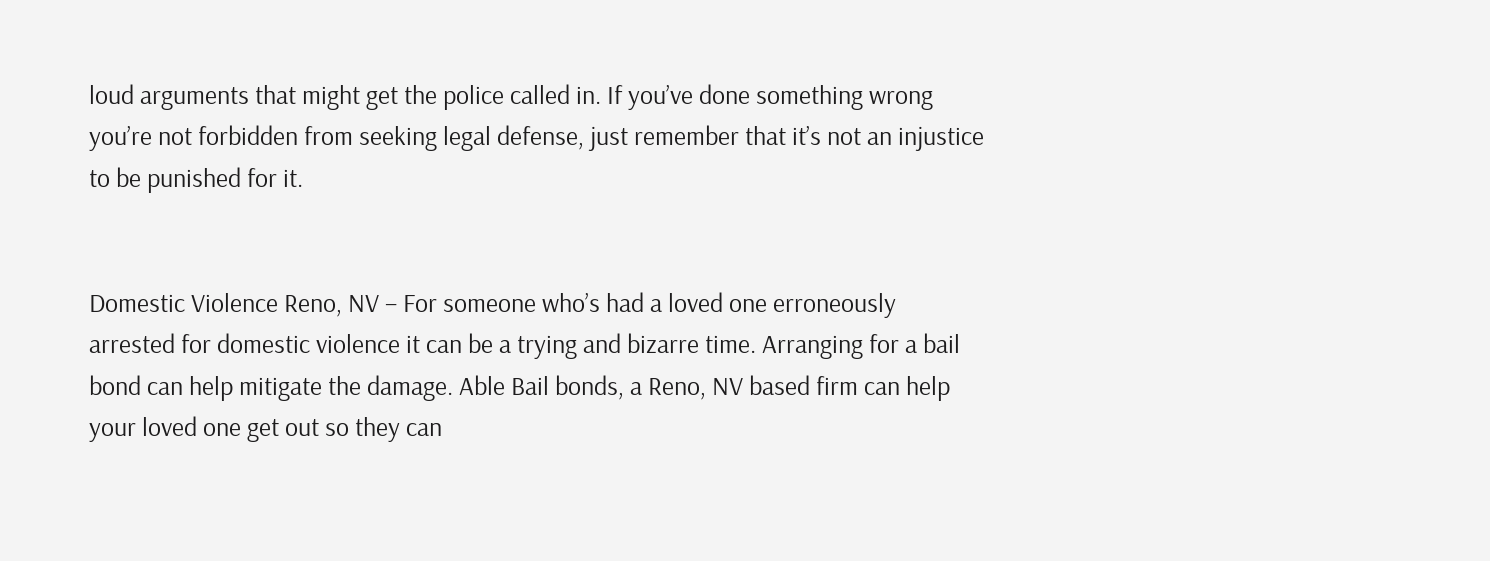loud arguments that might get the police called in. If you’ve done something wrong you’re not forbidden from seeking legal defense, just remember that it’s not an injustice to be punished for it.


Domestic Violence Reno, NV – For someone who’s had a loved one erroneously arrested for domestic violence it can be a trying and bizarre time. Arranging for a bail bond can help mitigate the damage. Able Bail bonds, a Reno, NV based firm can help your loved one get out so they can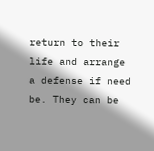return to their life and arrange a defense if need be. They can be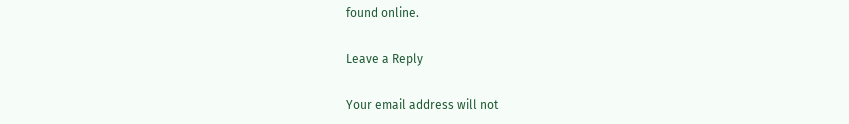found online.

Leave a Reply

Your email address will not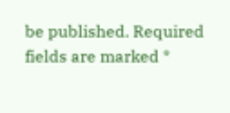be published. Required fields are marked *